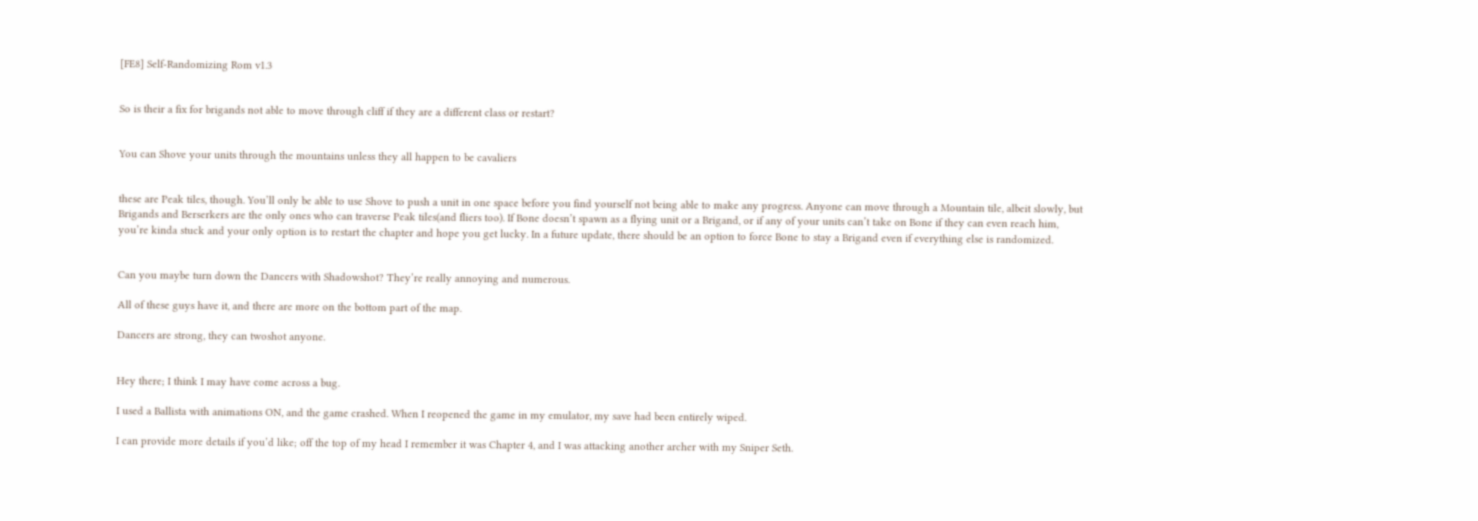[FE8] Self-Randomizing Rom v1.3


So is their a fix for brigands not able to move through cliff if they are a different class or restart?


You can Shove your units through the mountains unless they all happen to be cavaliers


these are Peak tiles, though. You’ll only be able to use Shove to push a unit in one space before you find yourself not being able to make any progress. Anyone can move through a Mountain tile, albeit slowly, but Brigands and Berserkers are the only ones who can traverse Peak tiles(and fliers too). If Bone doesn’t spawn as a flying unit or a Brigand, or if any of your units can’t take on Bone if they can even reach him, you’re kinda stuck and your only option is to restart the chapter and hope you get lucky. In a future update, there should be an option to force Bone to stay a Brigand even if everything else is randomized.


Can you maybe turn down the Dancers with Shadowshot? They’re really annoying and numerous.

All of these guys have it, and there are more on the bottom part of the map.

Dancers are strong, they can twoshot anyone.


Hey there; I think I may have come across a bug.

I used a Ballista with animations ON, and the game crashed. When I reopened the game in my emulator, my save had been entirely wiped.

I can provide more details if you’d like; off the top of my head I remember it was Chapter 4, and I was attacking another archer with my Sniper Seth.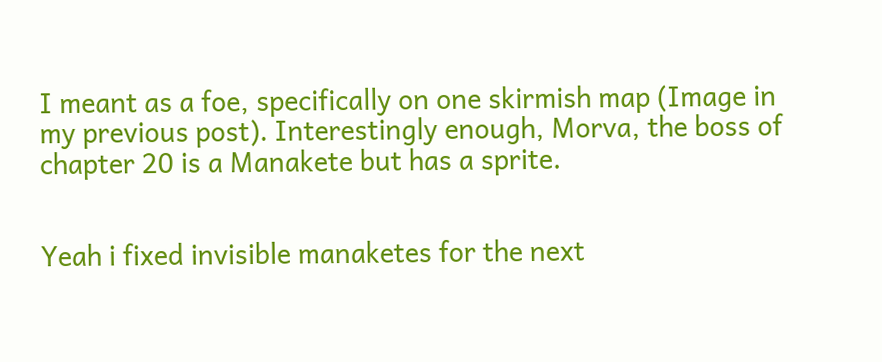I meant as a foe, specifically on one skirmish map (Image in my previous post). Interestingly enough, Morva, the boss of chapter 20 is a Manakete but has a sprite.


Yeah i fixed invisible manaketes for the next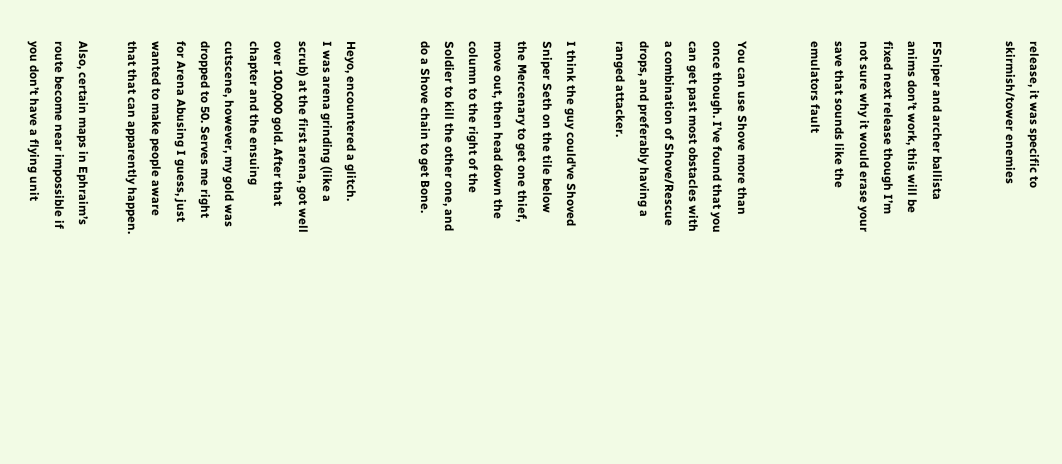release, it was specific to skirmish/tower enemies


FSniper and archer ballista anims don’t work, this will be fixed next release though I’m not sure why it would erase your save that sounds like the emulators fault


You can use Shove more than once though. I’ve found that you can get past most obstacles with a combination of Shove/Rescue drops, and preferably having a ranged attacker.

I think the guy could've Shoved Sniper Seth on the tile below the Mercenary to get one thief, move out, then head down the column to the right of the Soldier to kill the other one, and do a Shove chain to get Bone.


Heyo, encountered a glitch.
I was arena grinding (like a scrub) at the first arena, got well over 100,000 gold. After that chapter and the ensuing cutscene, however, my gold was dropped to 50. Serves me right for Arena Abusing I guess, just wanted to make people aware that that can apparently happen.

Also, certain maps in Ephraim’s route become near impossible if you don’t have a flying unit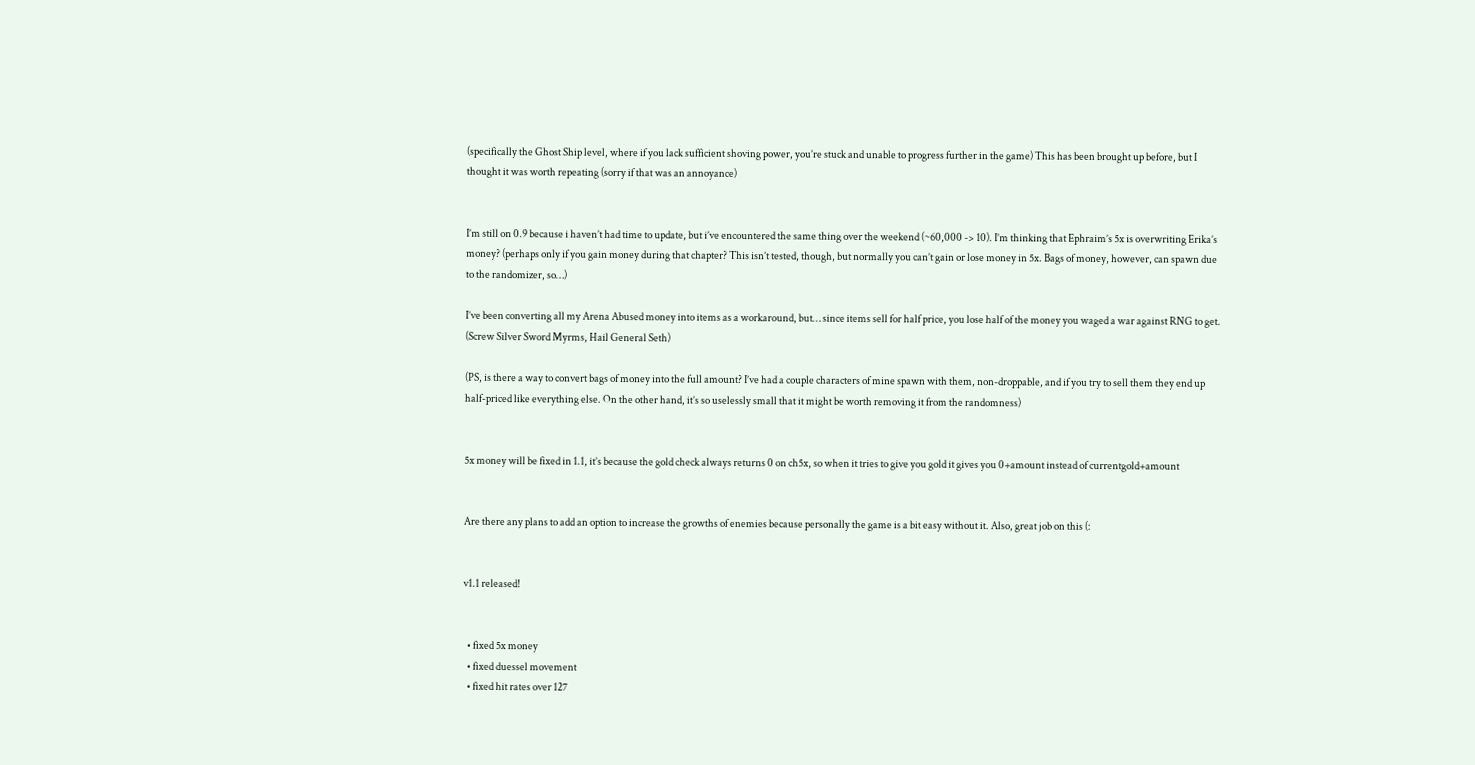(specifically the Ghost Ship level, where if you lack sufficient shoving power, you’re stuck and unable to progress further in the game) This has been brought up before, but I thought it was worth repeating (sorry if that was an annoyance)


I’m still on 0.9 because i haven’t had time to update, but i’ve encountered the same thing over the weekend (~60,000 -> 10). I’m thinking that Ephraim’s 5x is overwriting Erika’s money? (perhaps only if you gain money during that chapter? This isn’t tested, though, but normally you can’t gain or lose money in 5x. Bags of money, however, can spawn due to the randomizer, so…)

I’ve been converting all my Arena Abused money into items as a workaround, but… since items sell for half price, you lose half of the money you waged a war against RNG to get. (Screw Silver Sword Myrms, Hail General Seth)

(PS, is there a way to convert bags of money into the full amount? I’ve had a couple characters of mine spawn with them, non-droppable, and if you try to sell them they end up half-priced like everything else. On the other hand, it’s so uselessly small that it might be worth removing it from the randomness)


5x money will be fixed in 1.1, it’s because the gold check always returns 0 on ch5x, so when it tries to give you gold it gives you 0+amount instead of currentgold+amount


Are there any plans to add an option to increase the growths of enemies because personally the game is a bit easy without it. Also, great job on this (:


v1.1 released!


  • fixed 5x money
  • fixed duessel movement
  • fixed hit rates over 127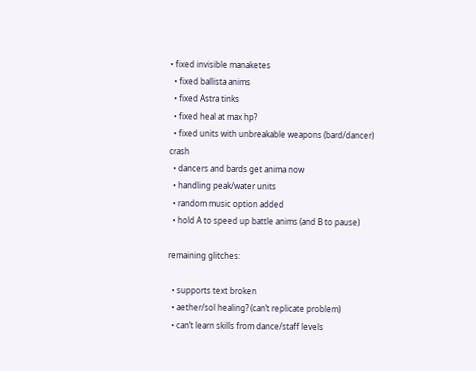• fixed invisible manaketes
  • fixed ballista anims
  • fixed Astra tinks
  • fixed heal at max hp?
  • fixed units with unbreakable weapons (bard/dancer) crash
  • dancers and bards get anima now
  • handling peak/water units
  • random music option added
  • hold A to speed up battle anims (and B to pause)

remaining glitches:

  • supports text broken
  • aether/sol healing? (can’t replicate problem)
  • can’t learn skills from dance/staff levels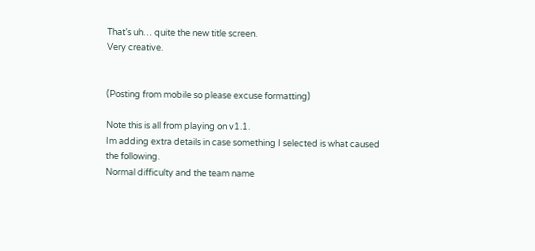That’s uh… quite the new title screen.
Very creative.


(Posting from mobile so please excuse formatting)

Note this is all from playing on v1.1.
Im adding extra details in case something I selected is what caused the following.
Normal difficulty and the team name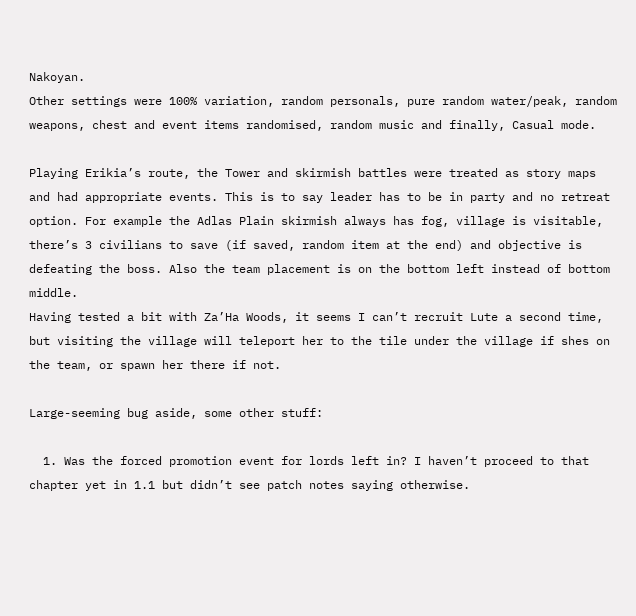Nakoyan.
Other settings were 100% variation, random personals, pure random water/peak, random weapons, chest and event items randomised, random music and finally, Casual mode.

Playing Erikia’s route, the Tower and skirmish battles were treated as story maps and had appropriate events. This is to say leader has to be in party and no retreat option. For example the Adlas Plain skirmish always has fog, village is visitable, there’s 3 civilians to save (if saved, random item at the end) and objective is defeating the boss. Also the team placement is on the bottom left instead of bottom middle.
Having tested a bit with Za’Ha Woods, it seems I can’t recruit Lute a second time, but visiting the village will teleport her to the tile under the village if shes on the team, or spawn her there if not.

Large-seeming bug aside, some other stuff:

  1. Was the forced promotion event for lords left in? I haven’t proceed to that chapter yet in 1.1 but didn’t see patch notes saying otherwise.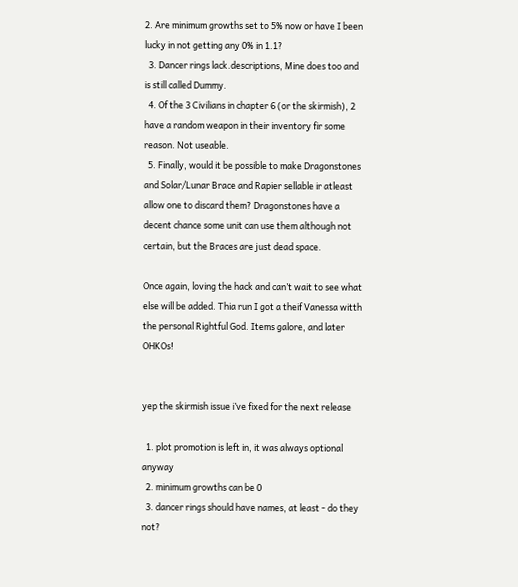2. Are minimum growths set to 5% now or have I been lucky in not getting any 0% in 1.1?
  3. Dancer rings lack.descriptions, Mine does too and is still called Dummy.
  4. Of the 3 Civilians in chapter 6 (or the skirmish), 2 have a random weapon in their inventory fir some reason. Not useable.
  5. Finally, would it be possible to make Dragonstones and Solar/Lunar Brace and Rapier sellable ir atleast allow one to discard them? Dragonstones have a decent chance some unit can use them although not certain, but the Braces are just dead space.

Once again, loving the hack and can’t wait to see what else will be added. Thia run I got a theif Vanessa witth the personal Rightful God. Items galore, and later OHKOs!


yep the skirmish issue i’ve fixed for the next release

  1. plot promotion is left in, it was always optional anyway
  2. minimum growths can be 0
  3. dancer rings should have names, at least - do they not?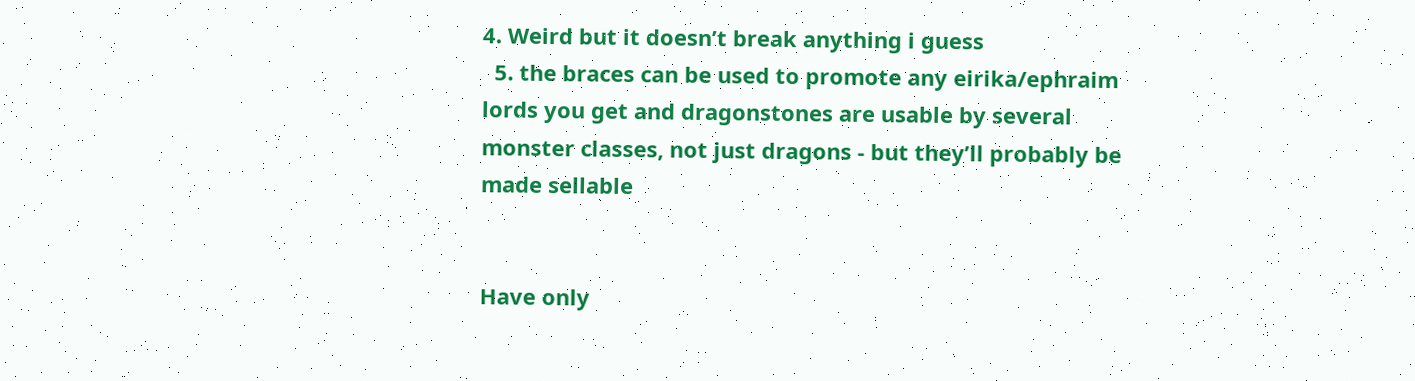4. Weird but it doesn’t break anything i guess
  5. the braces can be used to promote any eirika/ephraim lords you get and dragonstones are usable by several monster classes, not just dragons - but they’ll probably be made sellable


Have only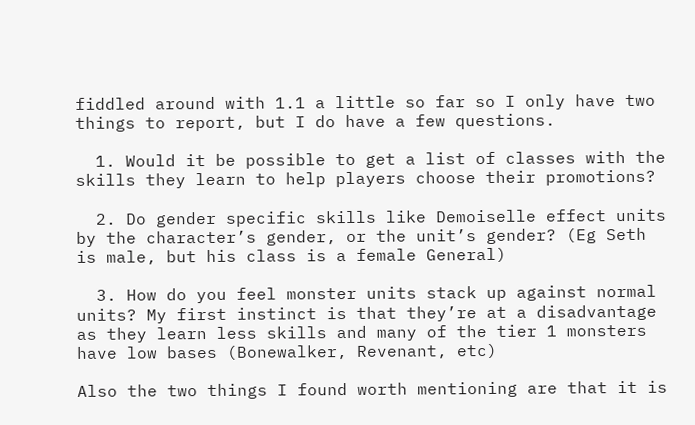fiddled around with 1.1 a little so far so I only have two things to report, but I do have a few questions.

  1. Would it be possible to get a list of classes with the skills they learn to help players choose their promotions?

  2. Do gender specific skills like Demoiselle effect units by the character’s gender, or the unit’s gender? (Eg Seth is male, but his class is a female General)

  3. How do you feel monster units stack up against normal units? My first instinct is that they’re at a disadvantage as they learn less skills and many of the tier 1 monsters have low bases (Bonewalker, Revenant, etc)

Also the two things I found worth mentioning are that it is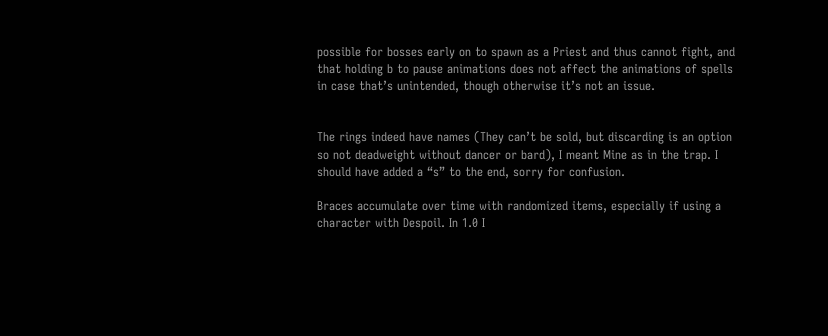possible for bosses early on to spawn as a Priest and thus cannot fight, and that holding b to pause animations does not affect the animations of spells in case that’s unintended, though otherwise it’s not an issue.


The rings indeed have names (They can’t be sold, but discarding is an option so not deadweight without dancer or bard), I meant Mine as in the trap. I should have added a “s” to the end, sorry for confusion.

Braces accumulate over time with randomized items, especially if using a character with Despoil. In 1.0 I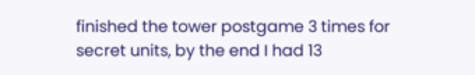finished the tower postgame 3 times for secret units, by the end I had 13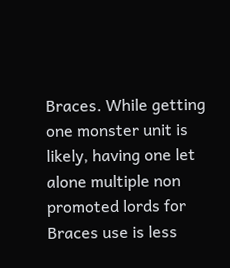Braces. While getting one monster unit is likely, having one let alone multiple non promoted lords for Braces use is less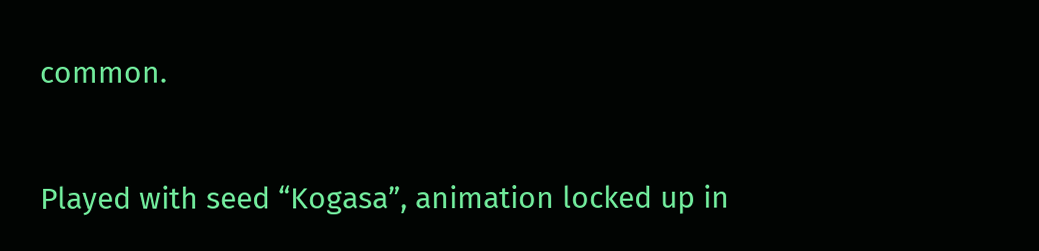common.


Played with seed “Kogasa”, animation locked up in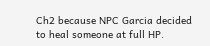Ch2 because NPC Garcia decided to heal someone at full HP.